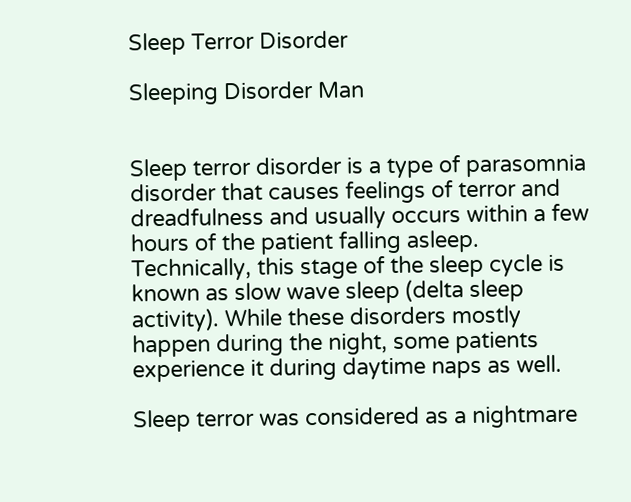Sleep Terror Disorder

Sleeping Disorder Man


Sleep terror disorder is a type of parasomnia disorder that causes feelings of terror and dreadfulness and usually occurs within a few hours of the patient falling asleep. Technically, this stage of the sleep cycle is known as slow wave sleep (delta sleep activity). While these disorders mostly happen during the night, some patients experience it during daytime naps as well.

Sleep terror was considered as a nightmare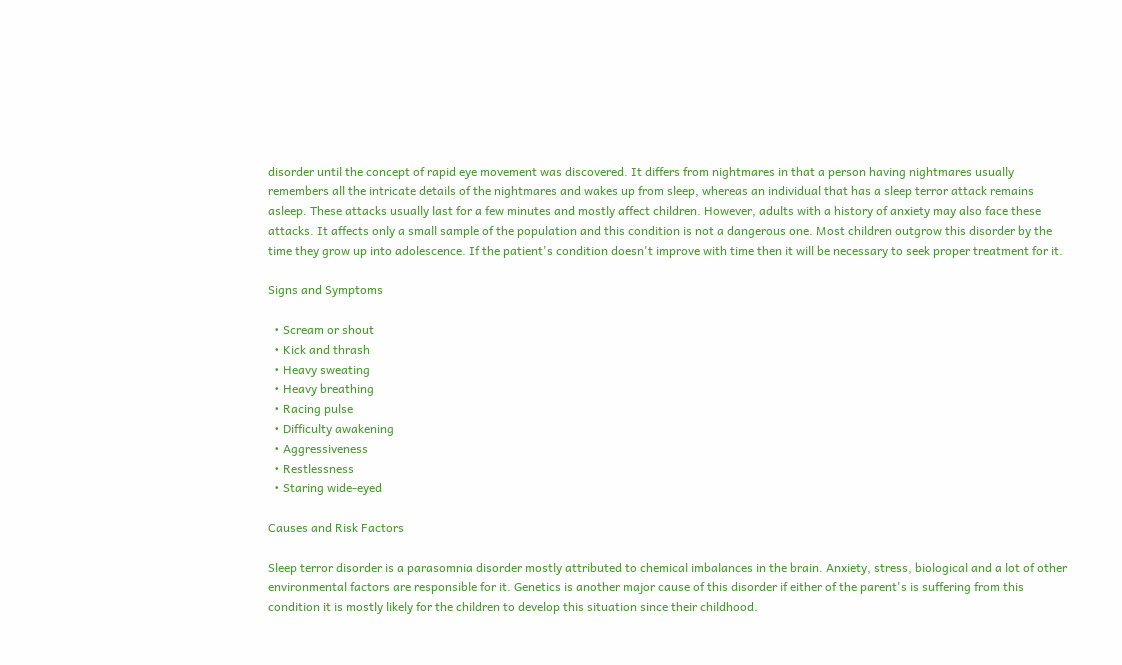disorder until the concept of rapid eye movement was discovered. It differs from nightmares in that a person having nightmares usually remembers all the intricate details of the nightmares and wakes up from sleep, whereas an individual that has a sleep terror attack remains asleep. These attacks usually last for a few minutes and mostly affect children. However, adults with a history of anxiety may also face these attacks. It affects only a small sample of the population and this condition is not a dangerous one. Most children outgrow this disorder by the time they grow up into adolescence. If the patient's condition doesn't improve with time then it will be necessary to seek proper treatment for it.

Signs and Symptoms

  • Scream or shout
  • Kick and thrash
  • Heavy sweating
  • Heavy breathing
  • Racing pulse
  • Difficulty awakening
  • Aggressiveness
  • Restlessness
  • Staring wide-eyed

Causes and Risk Factors

Sleep terror disorder is a parasomnia disorder mostly attributed to chemical imbalances in the brain. Anxiety, stress, biological and a lot of other environmental factors are responsible for it. Genetics is another major cause of this disorder if either of the parent's is suffering from this condition it is mostly likely for the children to develop this situation since their childhood.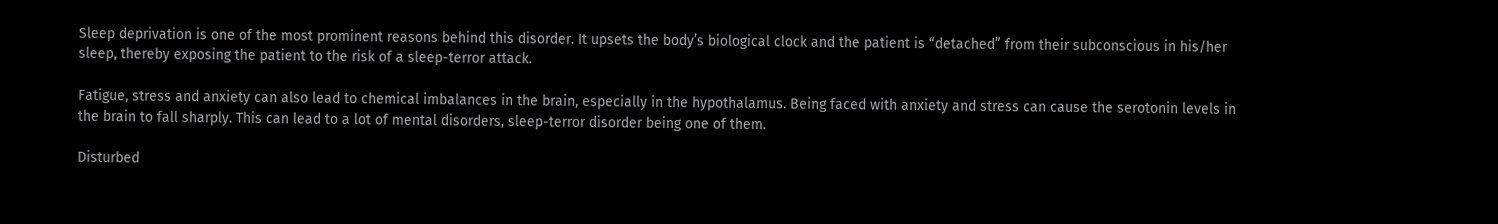Sleep deprivation is one of the most prominent reasons behind this disorder. It upsets the body’s biological clock and the patient is “detached” from their subconscious in his/her sleep, thereby exposing the patient to the risk of a sleep-terror attack.

Fatigue, stress and anxiety can also lead to chemical imbalances in the brain, especially in the hypothalamus. Being faced with anxiety and stress can cause the serotonin levels in the brain to fall sharply. This can lead to a lot of mental disorders, sleep-terror disorder being one of them.

Disturbed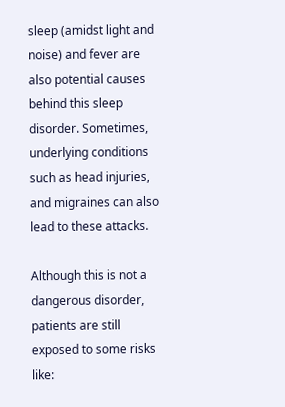sleep (amidst light and noise) and fever are also potential causes behind this sleep disorder. Sometimes, underlying conditions such as head injuries, and migraines can also lead to these attacks.

Although this is not a dangerous disorder, patients are still exposed to some risks like: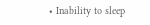• Inability to sleep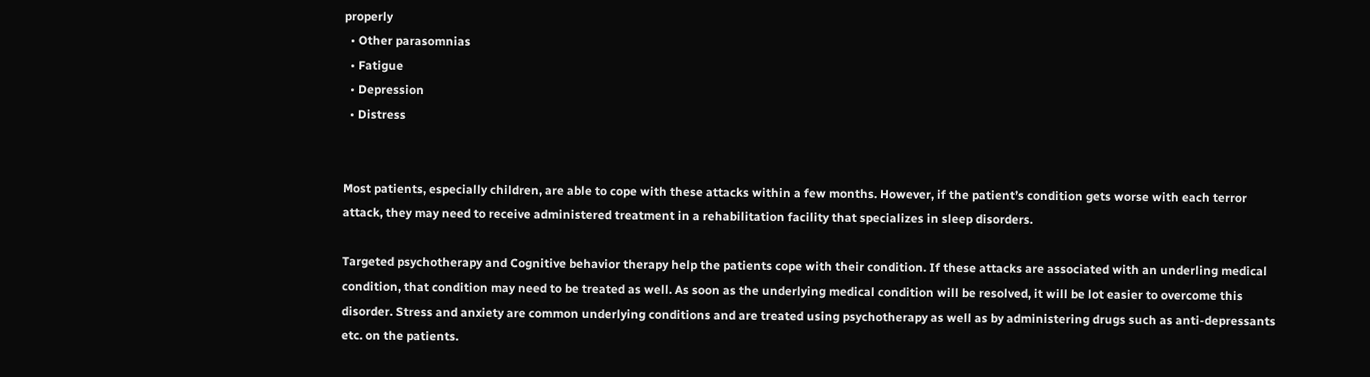properly
  • Other parasomnias
  • Fatigue
  • Depression
  • Distress


Most patients, especially children, are able to cope with these attacks within a few months. However, if the patient’s condition gets worse with each terror attack, they may need to receive administered treatment in a rehabilitation facility that specializes in sleep disorders.

Targeted psychotherapy and Cognitive behavior therapy help the patients cope with their condition. If these attacks are associated with an underling medical condition, that condition may need to be treated as well. As soon as the underlying medical condition will be resolved, it will be lot easier to overcome this disorder. Stress and anxiety are common underlying conditions and are treated using psychotherapy as well as by administering drugs such as anti-depressants etc. on the patients.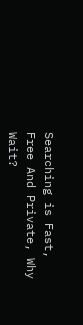Searching is Fast, Free And Private, Why Wait?